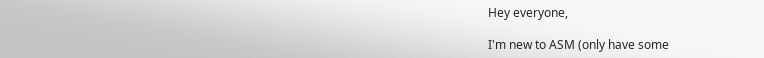Hey everyone,

I'm new to ASM (only have some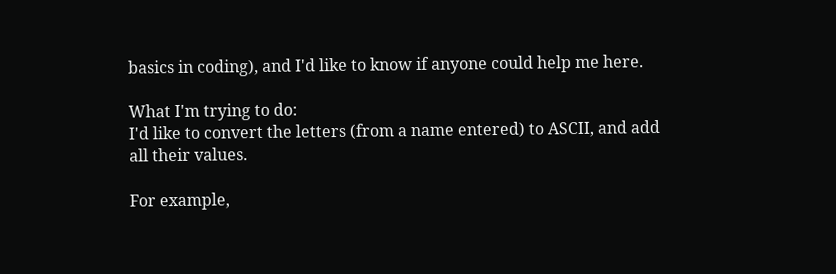basics in coding), and I'd like to know if anyone could help me here.

What I'm trying to do:
I'd like to convert the letters (from a name entered) to ASCII, and add all their values.

For example,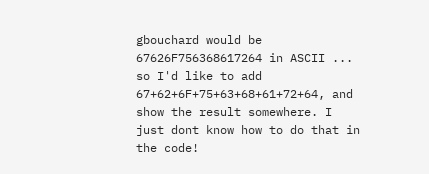gbouchard would be 67626F756368617264 in ASCII ... so I'd like to add 67+62+6F+75+63+68+61+72+64, and show the result somewhere. I just dont know how to do that in the code!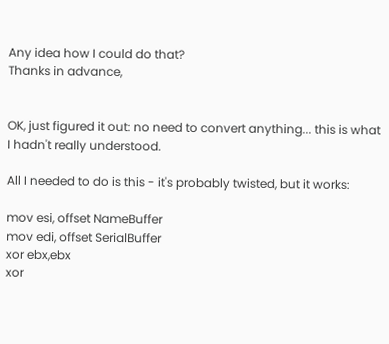Any idea how I could do that?
Thanks in advance,


OK, just figured it out: no need to convert anything... this is what I hadn't really understood.

All I needed to do is this - it's probably twisted, but it works:

mov esi, offset NameBuffer
mov edi, offset SerialBuffer
xor ebx,ebx
xor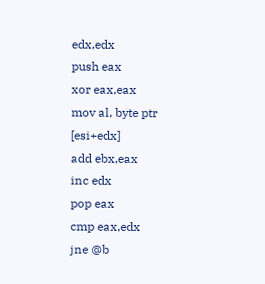edx,edx
push eax
xor eax,eax
mov al, byte ptr [esi+edx]
add ebx,eax
inc edx
pop eax
cmp eax,edx
jne @b